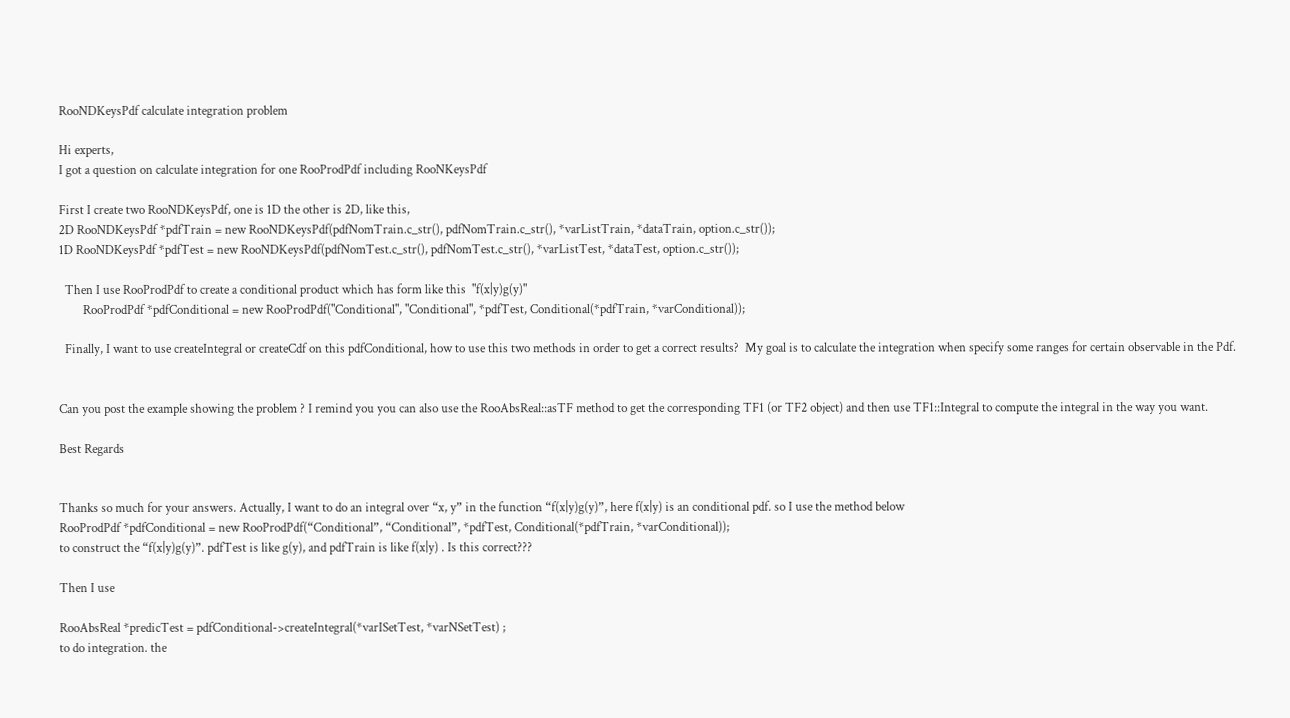RooNDKeysPdf calculate integration problem

Hi experts,
I got a question on calculate integration for one RooProdPdf including RooNKeysPdf

First I create two RooNDKeysPdf, one is 1D the other is 2D, like this,
2D RooNDKeysPdf *pdfTrain = new RooNDKeysPdf(pdfNomTrain.c_str(), pdfNomTrain.c_str(), *varListTrain, *dataTrain, option.c_str());
1D RooNDKeysPdf *pdfTest = new RooNDKeysPdf(pdfNomTest.c_str(), pdfNomTest.c_str(), *varListTest, *dataTest, option.c_str());

  Then I use RooProdPdf to create a conditional product which has form like this  "f(x|y)g(y)"
        RooProdPdf *pdfConditional = new RooProdPdf("Conditional", "Conditional", *pdfTest, Conditional(*pdfTrain, *varConditional));

  Finally, I want to use createIntegral or createCdf on this pdfConditional, how to use this two methods in order to get a correct results?  My goal is to calculate the integration when specify some ranges for certain observable in the Pdf.


Can you post the example showing the problem ? I remind you you can also use the RooAbsReal::asTF method to get the corresponding TF1 (or TF2 object) and then use TF1::Integral to compute the integral in the way you want.

Best Regards


Thanks so much for your answers. Actually, I want to do an integral over “x, y” in the function “f(x|y)g(y)”, here f(x|y) is an conditional pdf. so I use the method below
RooProdPdf *pdfConditional = new RooProdPdf(“Conditional”, “Conditional”, *pdfTest, Conditional(*pdfTrain, *varConditional));
to construct the “f(x|y)g(y)”. pdfTest is like g(y), and pdfTrain is like f(x|y) . Is this correct???

Then I use

RooAbsReal *predicTest = pdfConditional->createIntegral(*varISetTest, *varNSetTest) ;
to do integration. the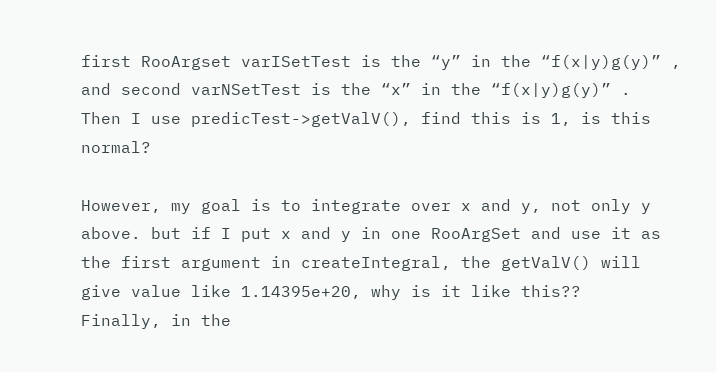first RooArgset varISetTest is the “y” in the “f(x|y)g(y)” , and second varNSetTest is the “x” in the “f(x|y)g(y)” .
Then I use predicTest->getValV(), find this is 1, is this normal?

However, my goal is to integrate over x and y, not only y above. but if I put x and y in one RooArgSet and use it as the first argument in createIntegral, the getValV() will give value like 1.14395e+20, why is it like this??
Finally, in the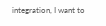integration, I want to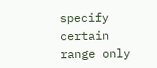specify certain range only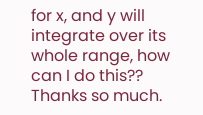for x, and y will integrate over its whole range, how can I do this??
Thanks so much.